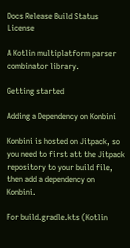Docs Release Build Status License

A Kotlin multiplatform parser combinator library.

Getting started

Adding a Dependency on Konbini

Konbini is hosted on Jitpack, so you need to first att the Jitpack repository to your build file, then add a dependency on Konbini.

For build.gradle.kts (Kotlin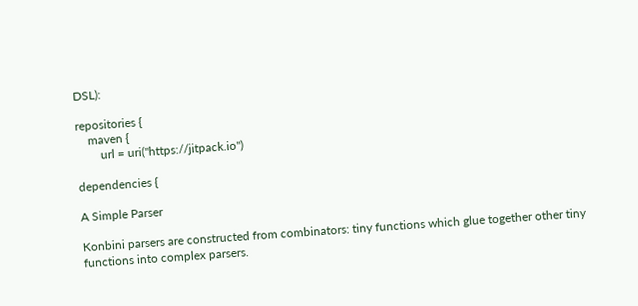DSL):

repositories {
    maven {
        url = uri("https://jitpack.io")

dependencies {

A Simple Parser

Konbini parsers are constructed from combinators: tiny functions which glue together other tiny functions into complex parsers.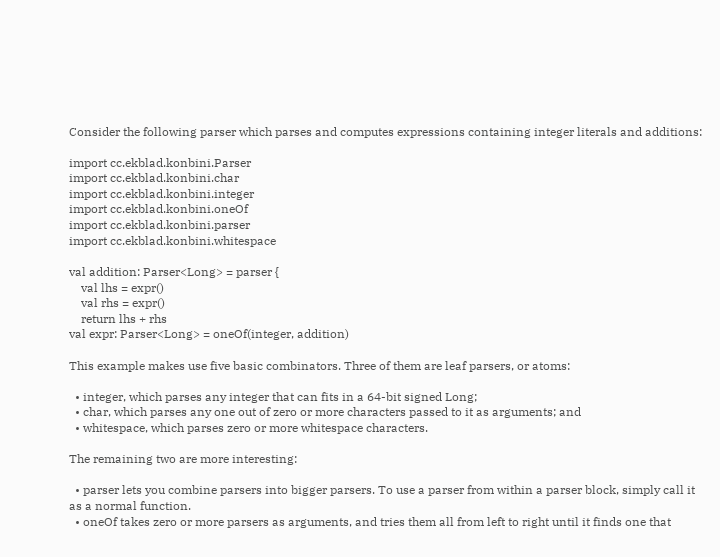Consider the following parser which parses and computes expressions containing integer literals and additions:

import cc.ekblad.konbini.Parser
import cc.ekblad.konbini.char
import cc.ekblad.konbini.integer
import cc.ekblad.konbini.oneOf
import cc.ekblad.konbini.parser
import cc.ekblad.konbini.whitespace

val addition: Parser<Long> = parser {
    val lhs = expr()
    val rhs = expr()
    return lhs + rhs
val expr: Parser<Long> = oneOf(integer, addition)

This example makes use five basic combinators. Three of them are leaf parsers, or atoms:

  • integer, which parses any integer that can fits in a 64-bit signed Long;
  • char, which parses any one out of zero or more characters passed to it as arguments; and
  • whitespace, which parses zero or more whitespace characters.

The remaining two are more interesting:

  • parser lets you combine parsers into bigger parsers. To use a parser from within a parser block, simply call it as a normal function.
  • oneOf takes zero or more parsers as arguments, and tries them all from left to right until it finds one that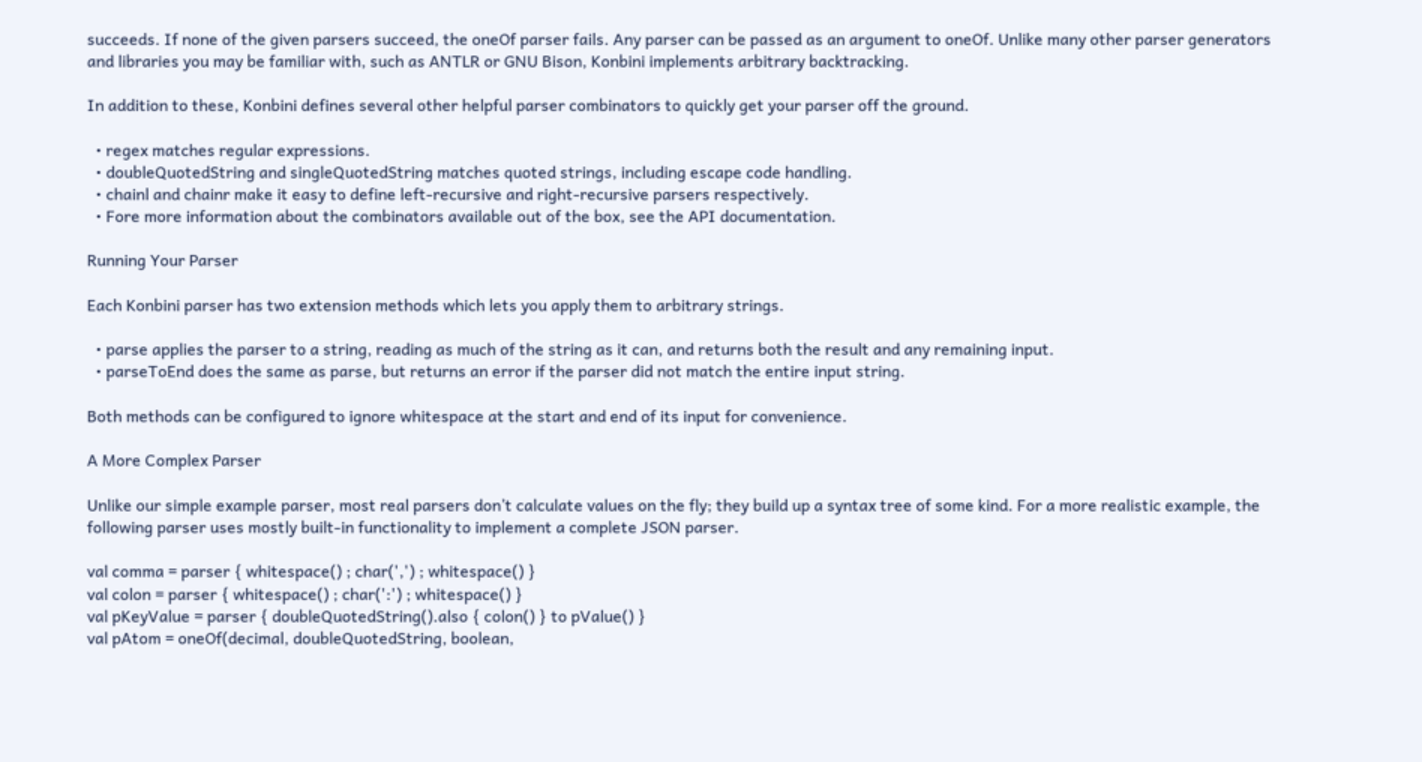succeeds. If none of the given parsers succeed, the oneOf parser fails. Any parser can be passed as an argument to oneOf. Unlike many other parser generators and libraries you may be familiar with, such as ANTLR or GNU Bison, Konbini implements arbitrary backtracking.

In addition to these, Konbini defines several other helpful parser combinators to quickly get your parser off the ground.

  • regex matches regular expressions.
  • doubleQuotedString and singleQuotedString matches quoted strings, including escape code handling.
  • chainl and chainr make it easy to define left-recursive and right-recursive parsers respectively.
  • Fore more information about the combinators available out of the box, see the API documentation.

Running Your Parser

Each Konbini parser has two extension methods which lets you apply them to arbitrary strings.

  • parse applies the parser to a string, reading as much of the string as it can, and returns both the result and any remaining input.
  • parseToEnd does the same as parse, but returns an error if the parser did not match the entire input string.

Both methods can be configured to ignore whitespace at the start and end of its input for convenience.

A More Complex Parser

Unlike our simple example parser, most real parsers don’t calculate values on the fly; they build up a syntax tree of some kind. For a more realistic example, the following parser uses mostly built-in functionality to implement a complete JSON parser.

val comma = parser { whitespace() ; char(',') ; whitespace() }
val colon = parser { whitespace() ; char(':') ; whitespace() }
val pKeyValue = parser { doubleQuotedString().also { colon() } to pValue() }
val pAtom = oneOf(decimal, doubleQuotedString, boolean,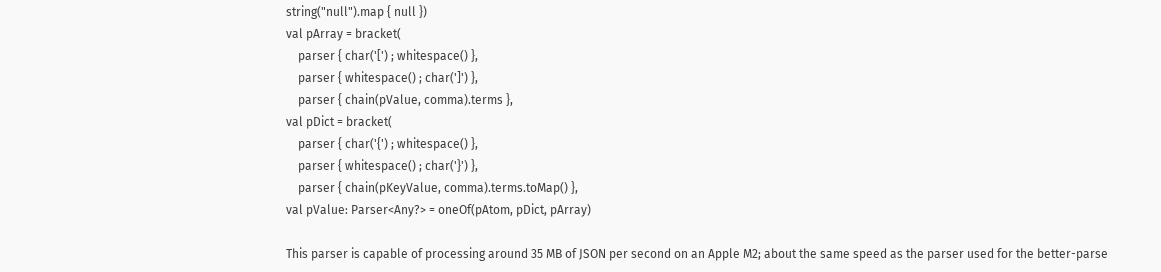string("null").map { null })
val pArray = bracket(
    parser { char('[') ; whitespace() },
    parser { whitespace() ; char(']') },
    parser { chain(pValue, comma).terms },
val pDict = bracket(
    parser { char('{') ; whitespace() },
    parser { whitespace() ; char('}') },
    parser { chain(pKeyValue, comma).terms.toMap() },
val pValue: Parser<Any?> = oneOf(pAtom, pDict, pArray)

This parser is capable of processing around 35 MB of JSON per second on an Apple M2; about the same speed as the parser used for the better-parse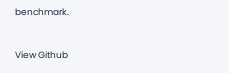benchmark.


View Github